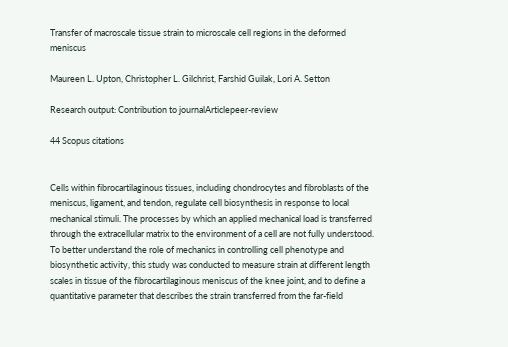Transfer of macroscale tissue strain to microscale cell regions in the deformed meniscus

Maureen L. Upton, Christopher L. Gilchrist, Farshid Guilak, Lori A. Setton

Research output: Contribution to journalArticlepeer-review

44 Scopus citations


Cells within fibrocartilaginous tissues, including chondrocytes and fibroblasts of the meniscus, ligament, and tendon, regulate cell biosynthesis in response to local mechanical stimuli. The processes by which an applied mechanical load is transferred through the extracellular matrix to the environment of a cell are not fully understood. To better understand the role of mechanics in controlling cell phenotype and biosynthetic activity, this study was conducted to measure strain at different length scales in tissue of the fibrocartilaginous meniscus of the knee joint, and to define a quantitative parameter that describes the strain transferred from the far-field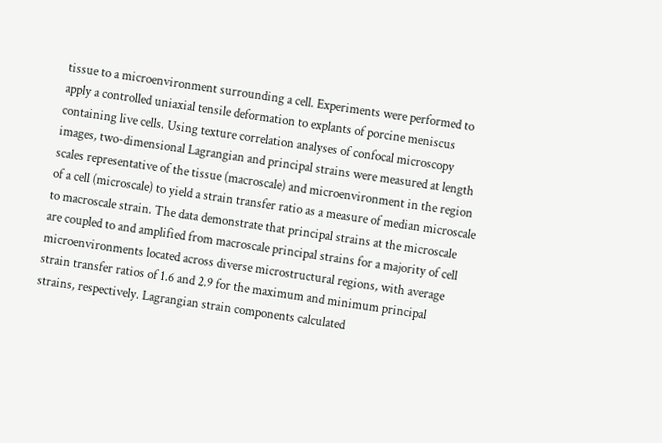tissue to a microenvironment surrounding a cell. Experiments were performed to apply a controlled uniaxial tensile deformation to explants of porcine meniscus containing live cells. Using texture correlation analyses of confocal microscopy images, two-dimensional Lagrangian and principal strains were measured at length scales representative of the tissue (macroscale) and microenvironment in the region of a cell (microscale) to yield a strain transfer ratio as a measure of median microscale to macroscale strain. The data demonstrate that principal strains at the microscale are coupled to and amplified from macroscale principal strains for a majority of cell microenvironments located across diverse microstructural regions, with average strain transfer ratios of 1.6 and 2.9 for the maximum and minimum principal strains, respectively. Lagrangian strain components calculated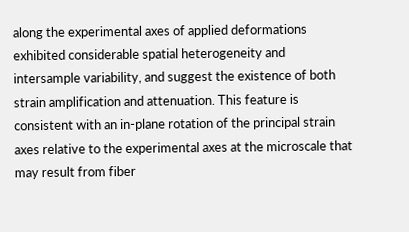along the experimental axes of applied deformations exhibited considerable spatial heterogeneity and intersample variability, and suggest the existence of both strain amplification and attenuation. This feature is consistent with an in-plane rotation of the principal strain axes relative to the experimental axes at the microscale that may result from fiber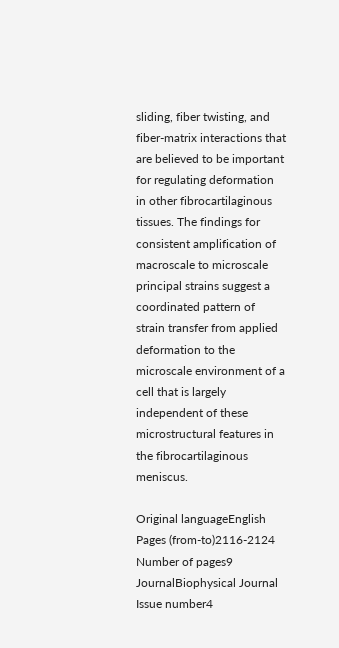sliding, fiber twisting, and fiber-matrix interactions that are believed to be important for regulating deformation in other fibrocartilaginous tissues. The findings for consistent amplification of macroscale to microscale principal strains suggest a coordinated pattern of strain transfer from applied deformation to the microscale environment of a cell that is largely independent of these microstructural features in the fibrocartilaginous meniscus.

Original languageEnglish
Pages (from-to)2116-2124
Number of pages9
JournalBiophysical Journal
Issue number4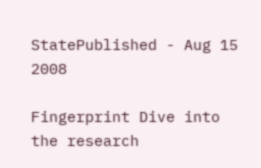StatePublished - Aug 15 2008

Fingerprint Dive into the research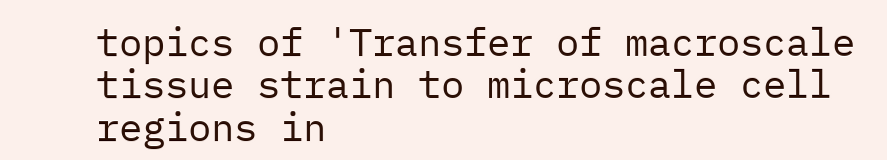topics of 'Transfer of macroscale tissue strain to microscale cell regions in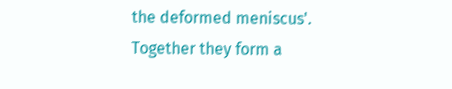the deformed meniscus'. Together they form a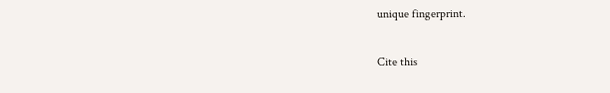unique fingerprint.

Cite this